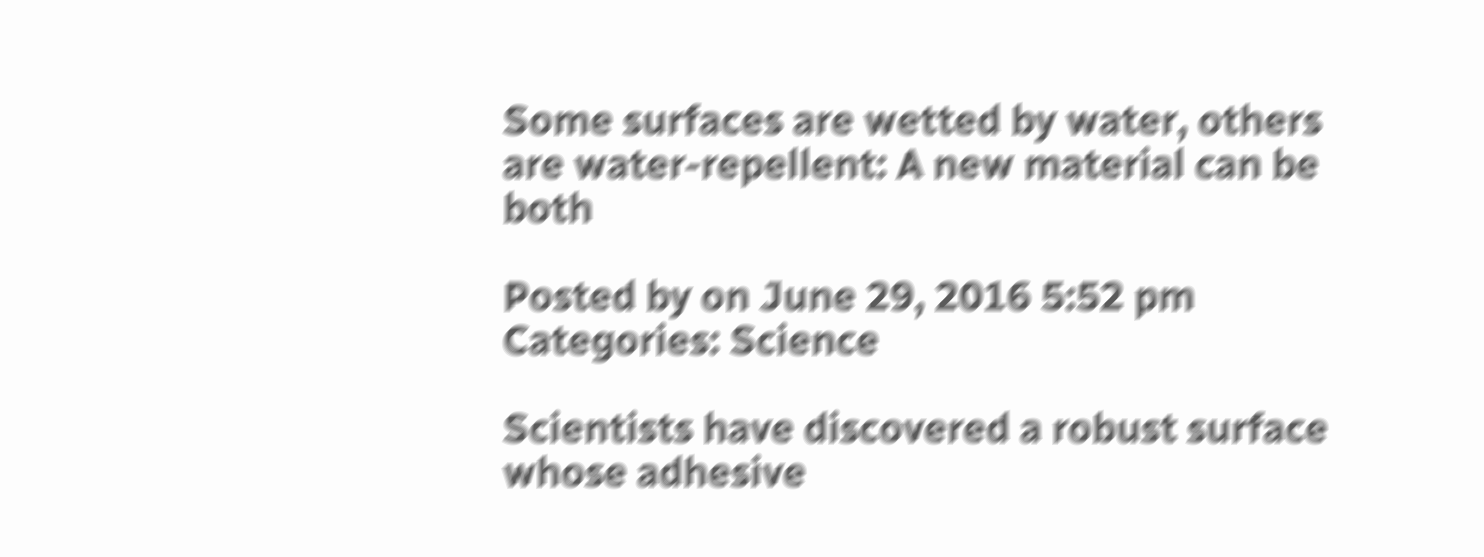Some surfaces are wetted by water, others are water-repellent: A new material can be both

Posted by on June 29, 2016 5:52 pm
Categories: Science

Scientists have discovered a robust surface whose adhesive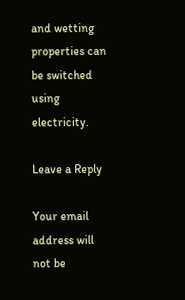and wetting properties can be switched using electricity.

Leave a Reply

Your email address will not be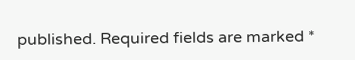published. Required fields are marked *